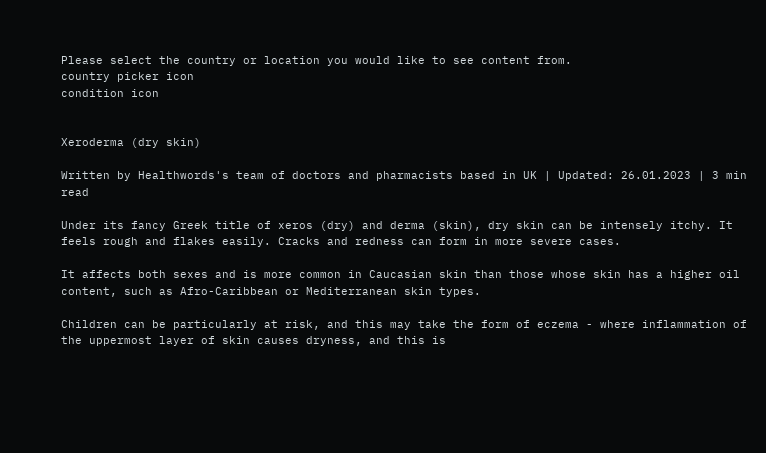Please select the country or location you would like to see content from.
country picker icon
condition icon


Xeroderma (dry skin)

Written by Healthwords's team of doctors and pharmacists based in UK | Updated: 26.01.2023 | 3 min read

Under its fancy Greek title of xeros (dry) and derma (skin), dry skin can be intensely itchy. It feels rough and flakes easily. Cracks and redness can form in more severe cases.

It affects both sexes and is more common in Caucasian skin than those whose skin has a higher oil content, such as Afro-Caribbean or Mediterranean skin types.

Children can be particularly at risk, and this may take the form of eczema - where inflammation of the uppermost layer of skin causes dryness, and this is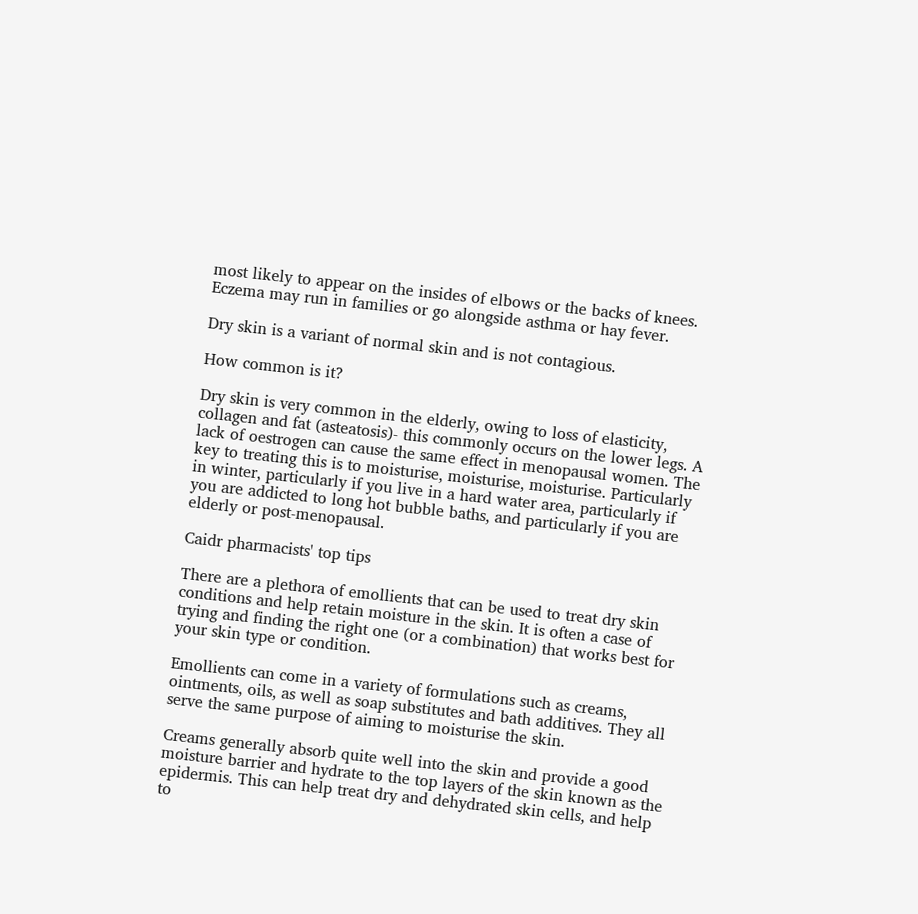most likely to appear on the insides of elbows or the backs of knees. Eczema may run in families or go alongside asthma or hay fever.

Dry skin is a variant of normal skin and is not contagious.

How common is it?

Dry skin is very common in the elderly, owing to loss of elasticity, collagen and fat (asteatosis)- this commonly occurs on the lower legs. A lack of oestrogen can cause the same effect in menopausal women. The key to treating this is to moisturise, moisturise, moisturise. Particularly in winter, particularly if you live in a hard water area, particularly if you are addicted to long hot bubble baths, and particularly if you are elderly or post-menopausal.

Caidr pharmacists' top tips

There are a plethora of emollients that can be used to treat dry skin conditions and help retain moisture in the skin. It is often a case of trying and finding the right one (or a combination) that works best for your skin type or condition.

Emollients can come in a variety of formulations such as creams, ointments, oils, as well as soap substitutes and bath additives. They all serve the same purpose of aiming to moisturise the skin.

Creams generally absorb quite well into the skin and provide a good moisture barrier and hydrate to the top layers of the skin known as the epidermis. This can help treat dry and dehydrated skin cells, and help to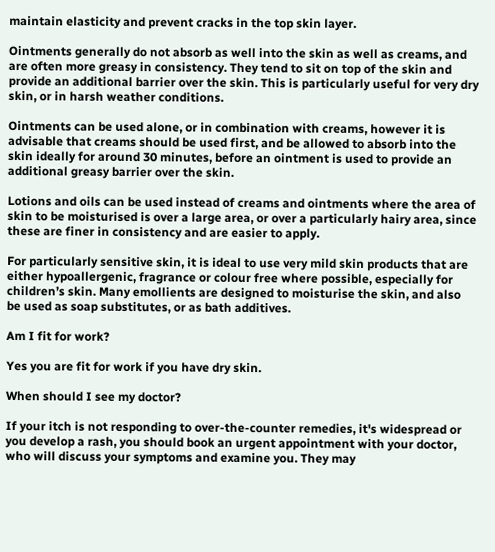maintain elasticity and prevent cracks in the top skin layer.

Ointments generally do not absorb as well into the skin as well as creams, and are often more greasy in consistency. They tend to sit on top of the skin and provide an additional barrier over the skin. This is particularly useful for very dry skin, or in harsh weather conditions.

Ointments can be used alone, or in combination with creams, however it is advisable that creams should be used first, and be allowed to absorb into the skin ideally for around 30 minutes, before an ointment is used to provide an additional greasy barrier over the skin.

Lotions and oils can be used instead of creams and ointments where the area of skin to be moisturised is over a large area, or over a particularly hairy area, since these are finer in consistency and are easier to apply.

For particularly sensitive skin, it is ideal to use very mild skin products that are either hypoallergenic, fragrance or colour free where possible, especially for children’s skin. Many emollients are designed to moisturise the skin, and also be used as soap substitutes, or as bath additives.

Am I fit for work?

Yes you are fit for work if you have dry skin.

When should I see my doctor?

If your itch is not responding to over-the-counter remedies, it's widespread or you develop a rash, you should book an urgent appointment with your doctor, who will discuss your symptoms and examine you. They may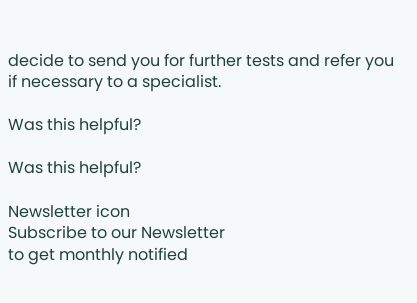decide to send you for further tests and refer you if necessary to a specialist.

Was this helpful?

Was this helpful?

Newsletter icon
Subscribe to our Newsletter
to get monthly notified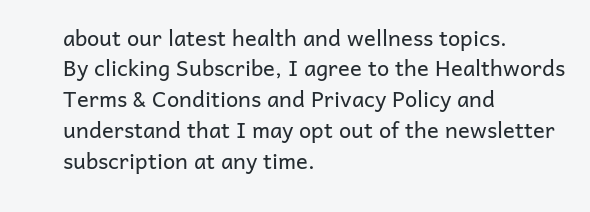about our latest health and wellness topics.
By clicking Subscribe, I agree to the Healthwords Terms & Conditions and Privacy Policy and understand that I may opt out of the newsletter subscription at any time.